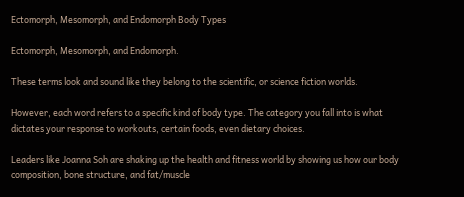Ectomorph, Mesomorph, and Endomorph Body Types

Ectomorph, Mesomorph, and Endomorph.

These terms look and sound like they belong to the scientific, or science fiction worlds.

However, each word refers to a specific kind of body type. The category you fall into is what dictates your response to workouts, certain foods, even dietary choices.

Leaders like Joanna Soh are shaking up the health and fitness world by showing us how our body composition, bone structure, and fat/muscle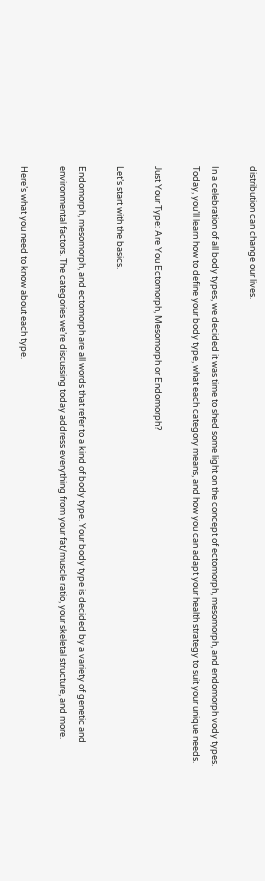distribution can change our lives.

In a celebration of all body types, we decided it was time to shed some light on the concept of ectomorph, mesomorph, and endomorph vody types. Today, you’ll learn how to define your body type, what each category means, and how you can adapt your health strategy to suit your unique needs.

Just Your Type: Are You Ectomorph, Mesomorph or Endomorph?

Let’s start with the basics.

Endomorph, mesomorph, and ectomorph are all words that refer to a kind of body type. Your body type is decided by a variety of genetic and environmental factors. The categories we’re discussing today address everything from your fat/muscle ratio, your skeletal structure, and more.

Here’s what you need to know about each type.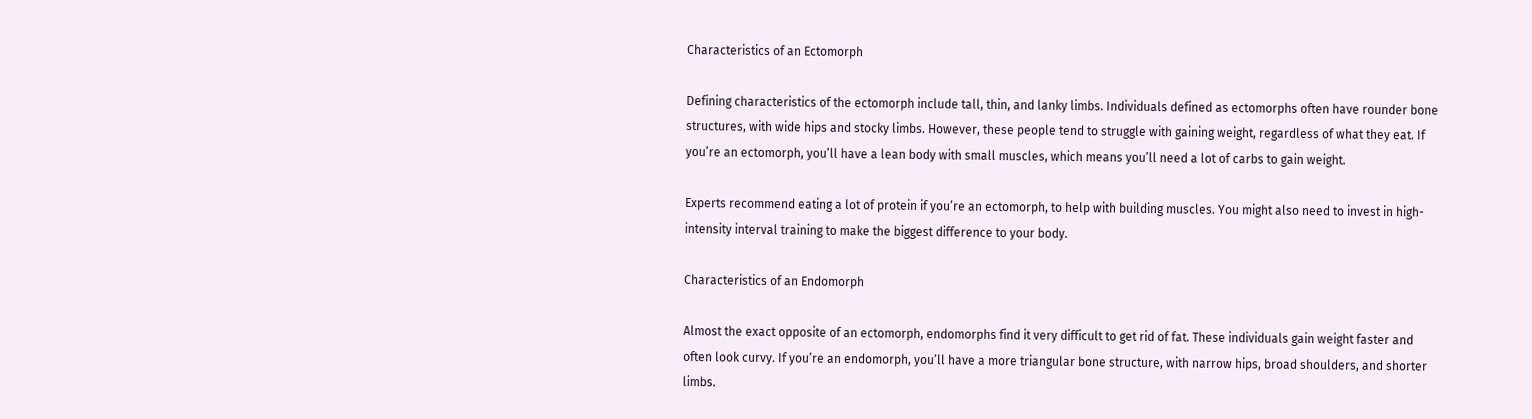Characteristics of an Ectomorph

Defining characteristics of the ectomorph include tall, thin, and lanky limbs. Individuals defined as ectomorphs often have rounder bone structures, with wide hips and stocky limbs. However, these people tend to struggle with gaining weight, regardless of what they eat. If you’re an ectomorph, you’ll have a lean body with small muscles, which means you’ll need a lot of carbs to gain weight.

Experts recommend eating a lot of protein if you’re an ectomorph, to help with building muscles. You might also need to invest in high-intensity interval training to make the biggest difference to your body.

Characteristics of an Endomorph

Almost the exact opposite of an ectomorph, endomorphs find it very difficult to get rid of fat. These individuals gain weight faster and often look curvy. If you’re an endomorph, you’ll have a more triangular bone structure, with narrow hips, broad shoulders, and shorter limbs.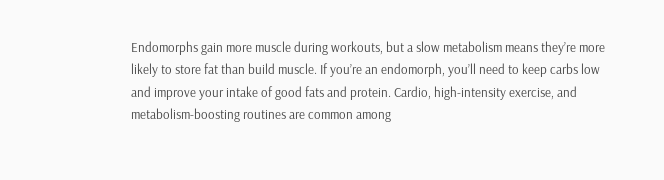Endomorphs gain more muscle during workouts, but a slow metabolism means they’re more likely to store fat than build muscle. If you’re an endomorph, you’ll need to keep carbs low and improve your intake of good fats and protein. Cardio, high-intensity exercise, and metabolism-boosting routines are common among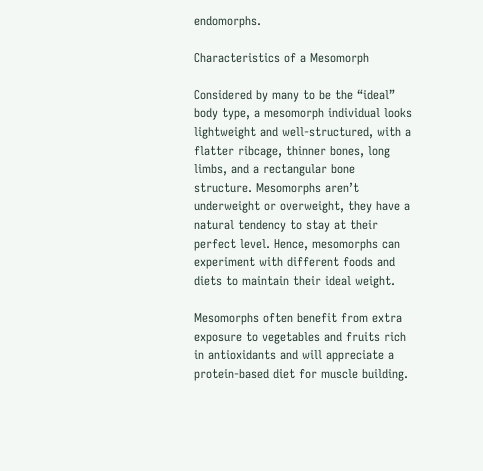endomorphs.

Characteristics of a Mesomorph

Considered by many to be the “ideal” body type, a mesomorph individual looks lightweight and well-structured, with a flatter ribcage, thinner bones, long limbs, and a rectangular bone structure. Mesomorphs aren’t underweight or overweight, they have a natural tendency to stay at their perfect level. Hence, mesomorphs can experiment with different foods and diets to maintain their ideal weight.

Mesomorphs often benefit from extra exposure to vegetables and fruits rich in antioxidants and will appreciate a protein-based diet for muscle building.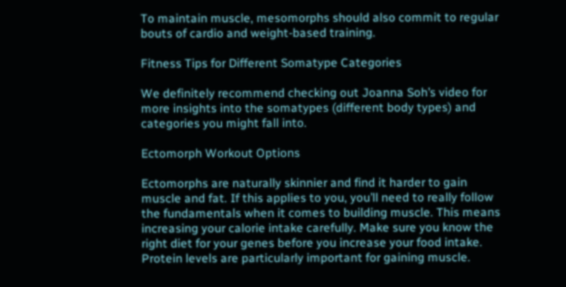To maintain muscle, mesomorphs should also commit to regular bouts of cardio and weight-based training.

Fitness Tips for Different Somatype Categories

We definitely recommend checking out Joanna Soh’s video for more insights into the somatypes (different body types) and categories you might fall into.

Ectomorph Workout Options

Ectomorphs are naturally skinnier and find it harder to gain muscle and fat. If this applies to you, you’ll need to really follow the fundamentals when it comes to building muscle. This means increasing your calorie intake carefully. Make sure you know the right diet for your genes before you increase your food intake. Protein levels are particularly important for gaining muscle.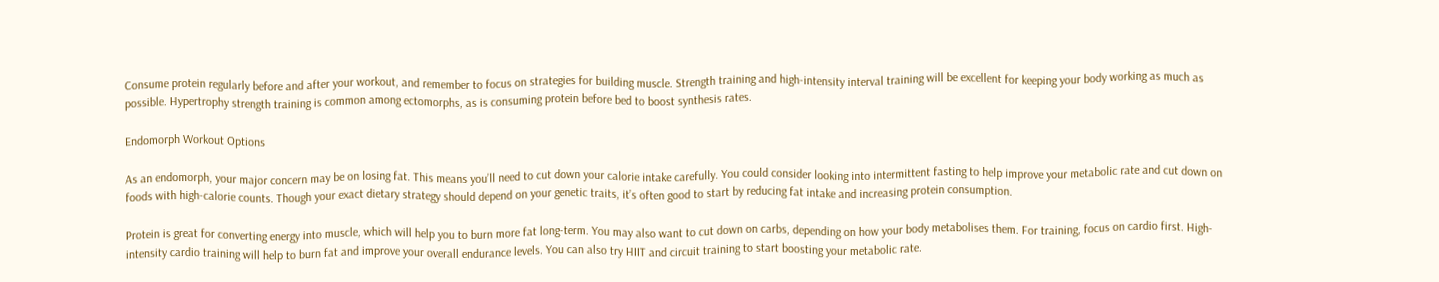Consume protein regularly before and after your workout, and remember to focus on strategies for building muscle. Strength training and high-intensity interval training will be excellent for keeping your body working as much as possible. Hypertrophy strength training is common among ectomorphs, as is consuming protein before bed to boost synthesis rates.

Endomorph Workout Options

As an endomorph, your major concern may be on losing fat. This means you’ll need to cut down your calorie intake carefully. You could consider looking into intermittent fasting to help improve your metabolic rate and cut down on foods with high-calorie counts. Though your exact dietary strategy should depend on your genetic traits, it’s often good to start by reducing fat intake and increasing protein consumption.

Protein is great for converting energy into muscle, which will help you to burn more fat long-term. You may also want to cut down on carbs, depending on how your body metabolises them. For training, focus on cardio first. High-intensity cardio training will help to burn fat and improve your overall endurance levels. You can also try HIIT and circuit training to start boosting your metabolic rate.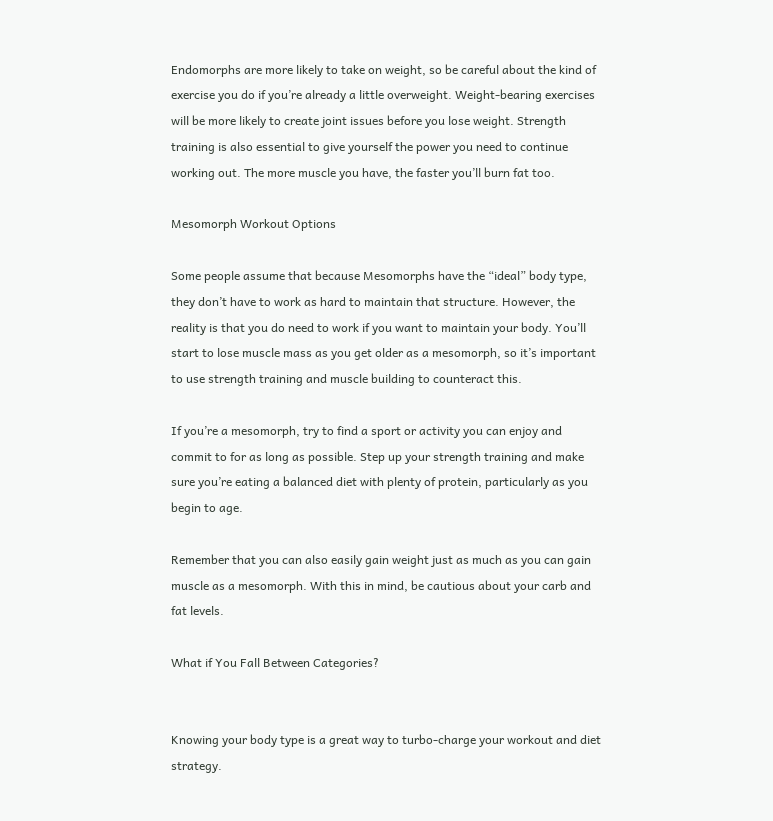Endomorphs are more likely to take on weight, so be careful about the kind of exercise you do if you’re already a little overweight. Weight-bearing exercises will be more likely to create joint issues before you lose weight. Strength training is also essential to give yourself the power you need to continue working out. The more muscle you have, the faster you’ll burn fat too.

Mesomorph Workout Options

Some people assume that because Mesomorphs have the “ideal” body type, they don’t have to work as hard to maintain that structure. However, the reality is that you do need to work if you want to maintain your body. You’ll start to lose muscle mass as you get older as a mesomorph, so it’s important to use strength training and muscle building to counteract this.

If you’re a mesomorph, try to find a sport or activity you can enjoy and commit to for as long as possible. Step up your strength training and make sure you’re eating a balanced diet with plenty of protein, particularly as you begin to age.

Remember that you can also easily gain weight just as much as you can gain muscle as a mesomorph. With this in mind, be cautious about your carb and fat levels.

What if You Fall Between Categories?


Knowing your body type is a great way to turbo-charge your workout and diet strategy.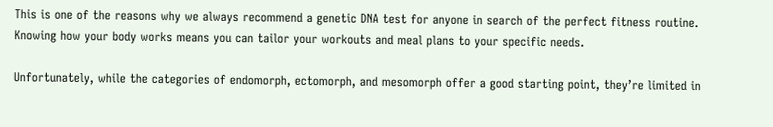This is one of the reasons why we always recommend a genetic DNA test for anyone in search of the perfect fitness routine. Knowing how your body works means you can tailor your workouts and meal plans to your specific needs.

Unfortunately, while the categories of endomorph, ectomorph, and mesomorph offer a good starting point, they’re limited in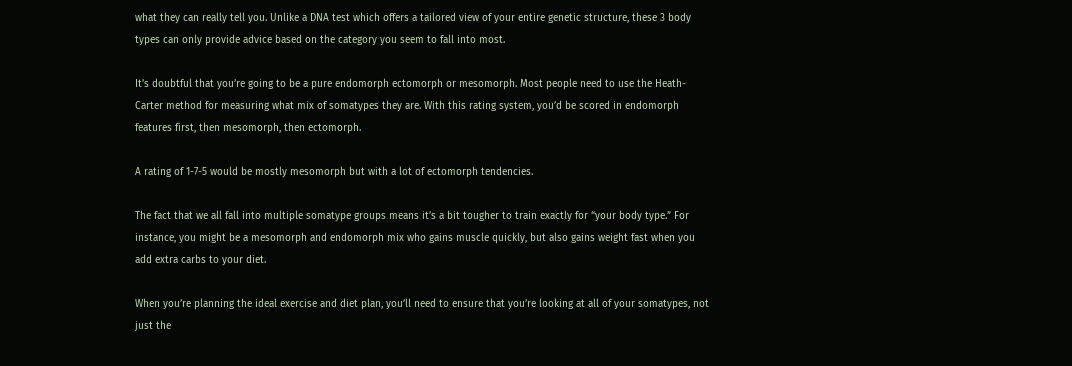what they can really tell you. Unlike a DNA test which offers a tailored view of your entire genetic structure, these 3 body types can only provide advice based on the category you seem to fall into most.

It’s doubtful that you’re going to be a pure endomorph ectomorph or mesomorph. Most people need to use the Heath-Carter method for measuring what mix of somatypes they are. With this rating system, you’d be scored in endomorph features first, then mesomorph, then ectomorph.

A rating of 1-7-5 would be mostly mesomorph but with a lot of ectomorph tendencies.

The fact that we all fall into multiple somatype groups means it’s a bit tougher to train exactly for “your body type.” For instance, you might be a mesomorph and endomorph mix who gains muscle quickly, but also gains weight fast when you add extra carbs to your diet.

When you’re planning the ideal exercise and diet plan, you’ll need to ensure that you’re looking at all of your somatypes, not just the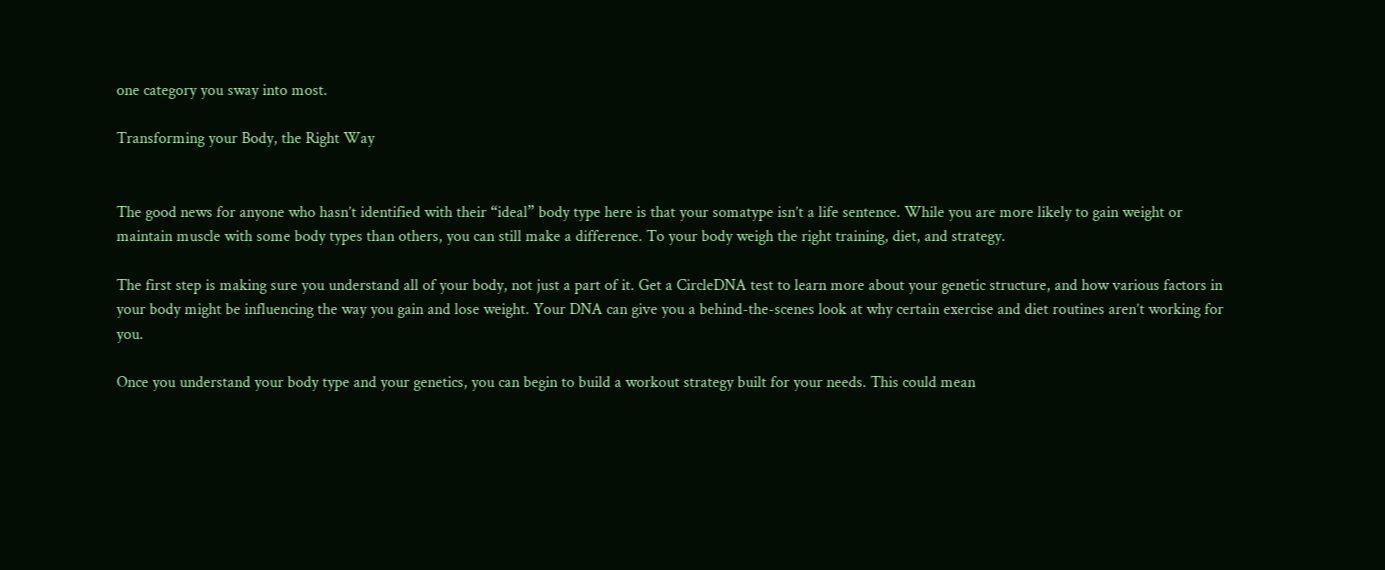one category you sway into most.

Transforming your Body, the Right Way


The good news for anyone who hasn’t identified with their “ideal” body type here is that your somatype isn’t a life sentence. While you are more likely to gain weight or maintain muscle with some body types than others, you can still make a difference. To your body weigh the right training, diet, and strategy.

The first step is making sure you understand all of your body, not just a part of it. Get a CircleDNA test to learn more about your genetic structure, and how various factors in your body might be influencing the way you gain and lose weight. Your DNA can give you a behind-the-scenes look at why certain exercise and diet routines aren’t working for you.

Once you understand your body type and your genetics, you can begin to build a workout strategy built for your needs. This could mean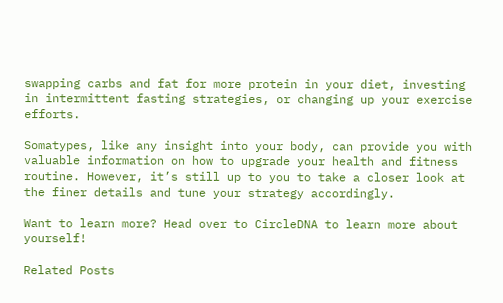swapping carbs and fat for more protein in your diet, investing in intermittent fasting strategies, or changing up your exercise efforts.

Somatypes, like any insight into your body, can provide you with valuable information on how to upgrade your health and fitness routine. However, it’s still up to you to take a closer look at the finer details and tune your strategy accordingly.

Want to learn more? Head over to CircleDNA to learn more about yourself!

Related Posts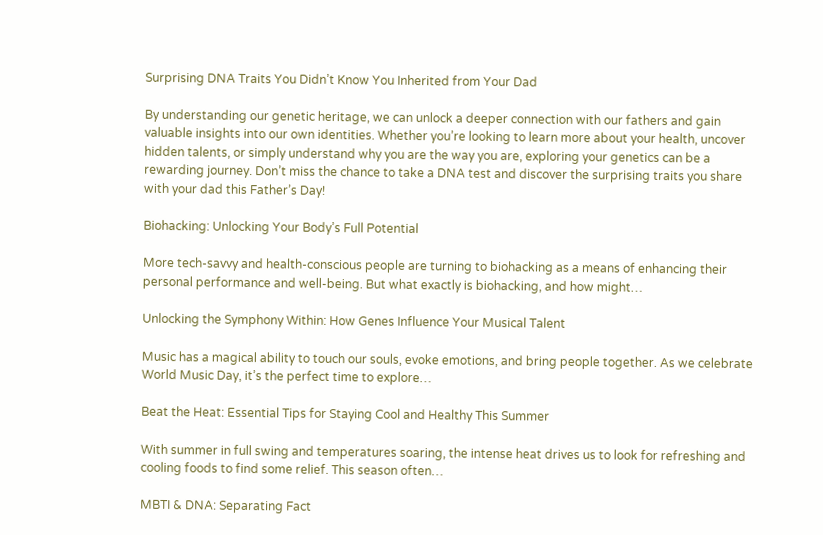Surprising DNA Traits You Didn’t Know You Inherited from Your Dad

By understanding our genetic heritage, we can unlock a deeper connection with our fathers and gain valuable insights into our own identities. Whether you’re looking to learn more about your health, uncover hidden talents, or simply understand why you are the way you are, exploring your genetics can be a rewarding journey. Don’t miss the chance to take a DNA test and discover the surprising traits you share with your dad this Father’s Day!

Biohacking: Unlocking Your Body’s Full Potential

More tech-savvy and health-conscious people are turning to biohacking as a means of enhancing their personal performance and well-being. But what exactly is biohacking, and how might…

Unlocking the Symphony Within: How Genes Influence Your Musical Talent

Music has a magical ability to touch our souls, evoke emotions, and bring people together. As we celebrate World Music Day, it’s the perfect time to explore…

Beat the Heat: Essential Tips for Staying Cool and Healthy This Summer

With summer in full swing and temperatures soaring, the intense heat drives us to look for refreshing and cooling foods to find some relief. This season often…

MBTI & DNA: Separating Fact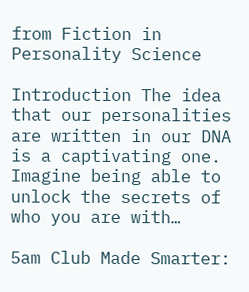from Fiction in Personality Science

Introduction The idea that our personalities are written in our DNA is a captivating one. Imagine being able to unlock the secrets of who you are with…

5am Club Made Smarter: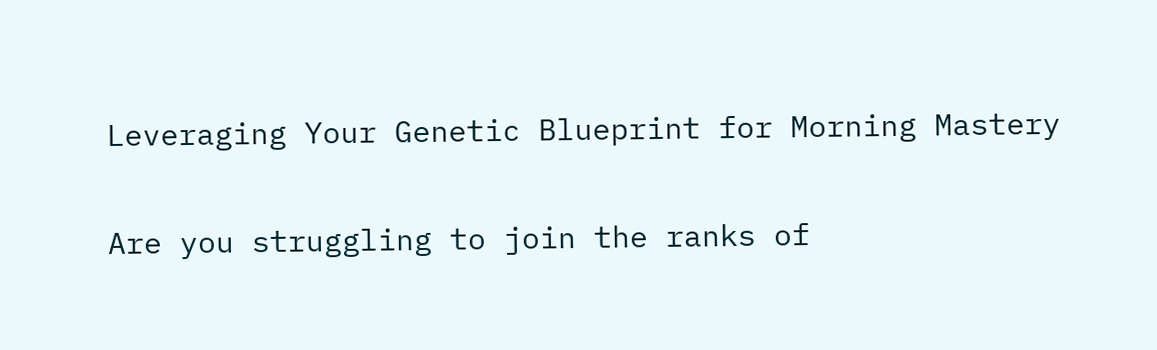Leveraging Your Genetic Blueprint for Morning Mastery

Are you struggling to join the ranks of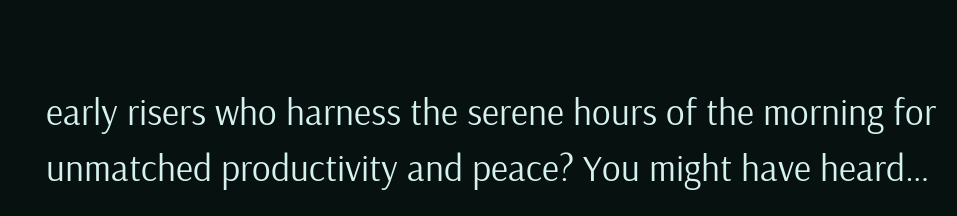early risers who harness the serene hours of the morning for unmatched productivity and peace? You might have heard…